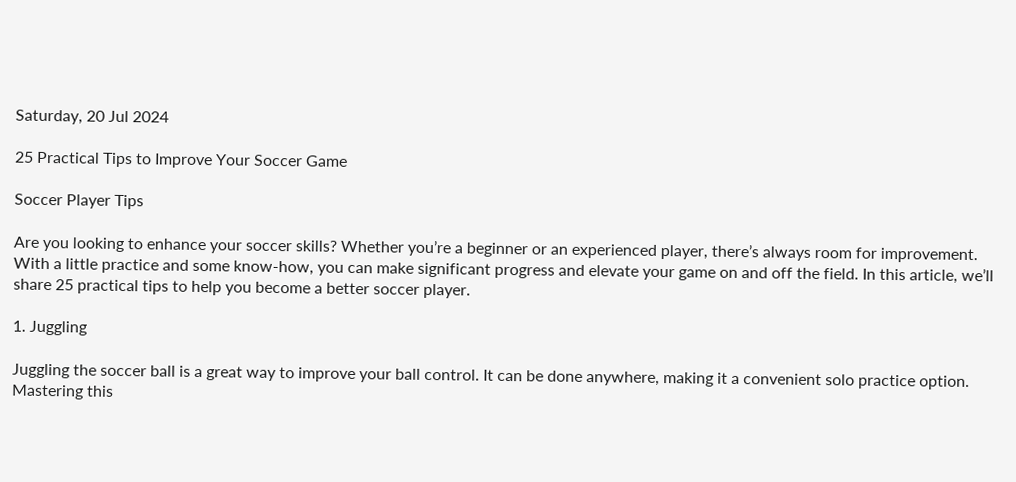Saturday, 20 Jul 2024

25 Practical Tips to Improve Your Soccer Game

Soccer Player Tips

Are you looking to enhance your soccer skills? Whether you’re a beginner or an experienced player, there’s always room for improvement. With a little practice and some know-how, you can make significant progress and elevate your game on and off the field. In this article, we’ll share 25 practical tips to help you become a better soccer player.

1. Juggling

Juggling the soccer ball is a great way to improve your ball control. It can be done anywhere, making it a convenient solo practice option. Mastering this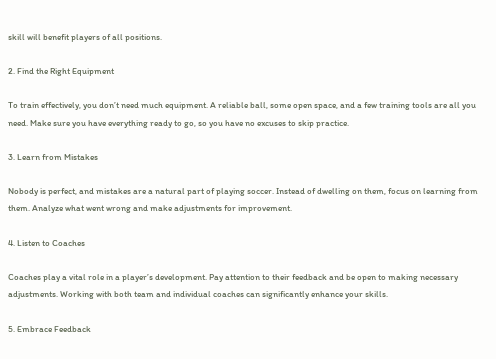skill will benefit players of all positions.

2. Find the Right Equipment

To train effectively, you don’t need much equipment. A reliable ball, some open space, and a few training tools are all you need. Make sure you have everything ready to go, so you have no excuses to skip practice.

3. Learn from Mistakes

Nobody is perfect, and mistakes are a natural part of playing soccer. Instead of dwelling on them, focus on learning from them. Analyze what went wrong and make adjustments for improvement.

4. Listen to Coaches

Coaches play a vital role in a player’s development. Pay attention to their feedback and be open to making necessary adjustments. Working with both team and individual coaches can significantly enhance your skills.

5. Embrace Feedback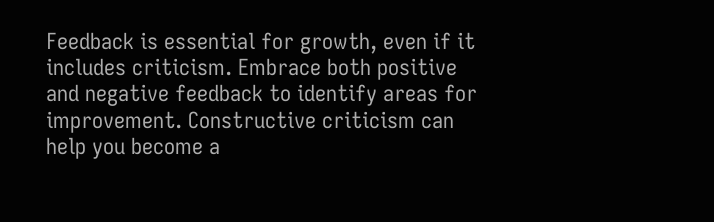Feedback is essential for growth, even if it includes criticism. Embrace both positive and negative feedback to identify areas for improvement. Constructive criticism can help you become a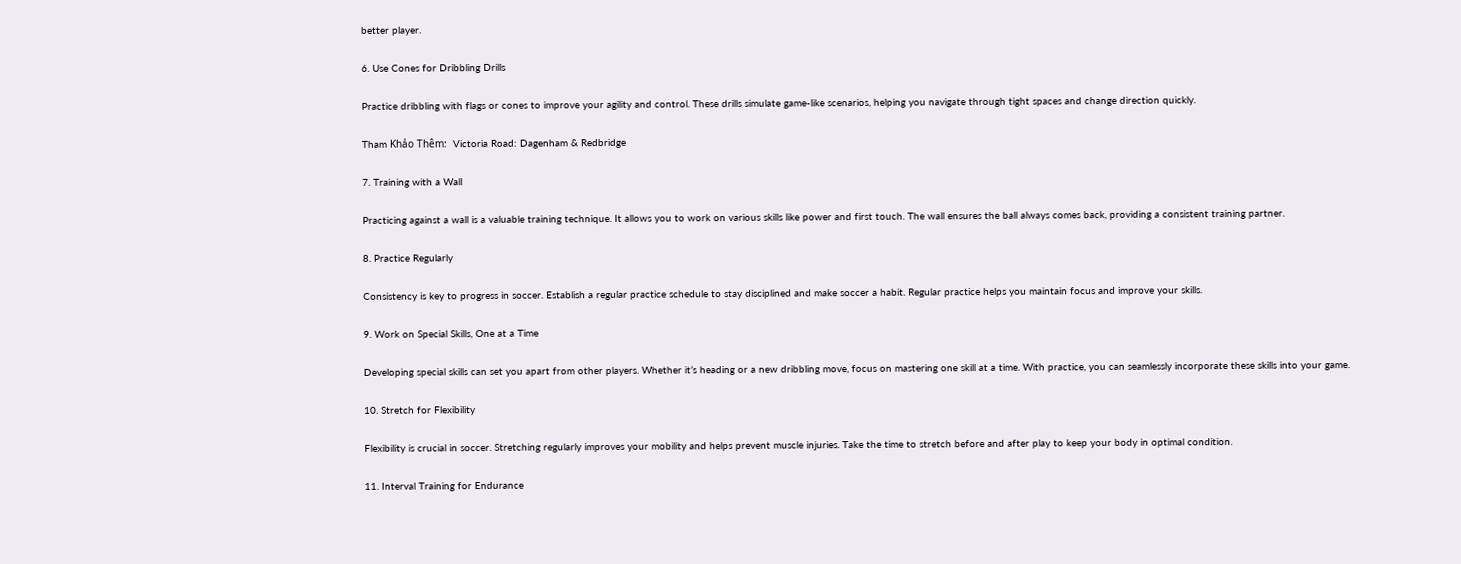better player.

6. Use Cones for Dribbling Drills

Practice dribbling with flags or cones to improve your agility and control. These drills simulate game-like scenarios, helping you navigate through tight spaces and change direction quickly.

Tham Khảo Thêm:  Victoria Road: Dagenham & Redbridge

7. Training with a Wall

Practicing against a wall is a valuable training technique. It allows you to work on various skills like power and first touch. The wall ensures the ball always comes back, providing a consistent training partner.

8. Practice Regularly

Consistency is key to progress in soccer. Establish a regular practice schedule to stay disciplined and make soccer a habit. Regular practice helps you maintain focus and improve your skills.

9. Work on Special Skills, One at a Time

Developing special skills can set you apart from other players. Whether it’s heading or a new dribbling move, focus on mastering one skill at a time. With practice, you can seamlessly incorporate these skills into your game.

10. Stretch for Flexibility

Flexibility is crucial in soccer. Stretching regularly improves your mobility and helps prevent muscle injuries. Take the time to stretch before and after play to keep your body in optimal condition.

11. Interval Training for Endurance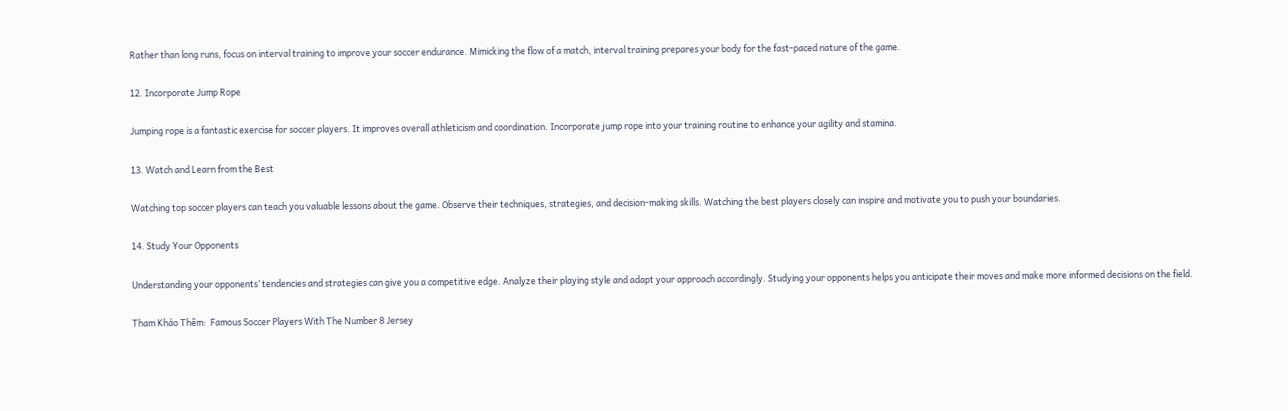Rather than long runs, focus on interval training to improve your soccer endurance. Mimicking the flow of a match, interval training prepares your body for the fast-paced nature of the game.

12. Incorporate Jump Rope

Jumping rope is a fantastic exercise for soccer players. It improves overall athleticism and coordination. Incorporate jump rope into your training routine to enhance your agility and stamina.

13. Watch and Learn from the Best

Watching top soccer players can teach you valuable lessons about the game. Observe their techniques, strategies, and decision-making skills. Watching the best players closely can inspire and motivate you to push your boundaries.

14. Study Your Opponents

Understanding your opponents’ tendencies and strategies can give you a competitive edge. Analyze their playing style and adapt your approach accordingly. Studying your opponents helps you anticipate their moves and make more informed decisions on the field.

Tham Khảo Thêm:  Famous Soccer Players With The Number 8 Jersey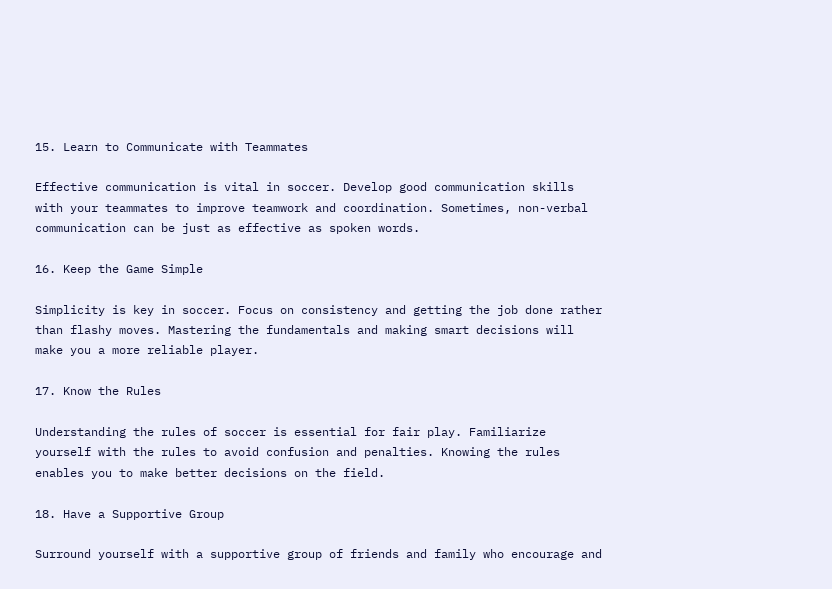15. Learn to Communicate with Teammates

Effective communication is vital in soccer. Develop good communication skills with your teammates to improve teamwork and coordination. Sometimes, non-verbal communication can be just as effective as spoken words.

16. Keep the Game Simple

Simplicity is key in soccer. Focus on consistency and getting the job done rather than flashy moves. Mastering the fundamentals and making smart decisions will make you a more reliable player.

17. Know the Rules

Understanding the rules of soccer is essential for fair play. Familiarize yourself with the rules to avoid confusion and penalties. Knowing the rules enables you to make better decisions on the field.

18. Have a Supportive Group

Surround yourself with a supportive group of friends and family who encourage and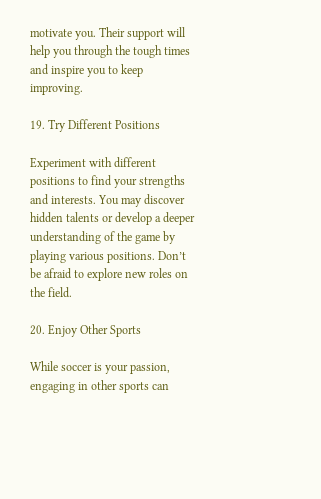motivate you. Their support will help you through the tough times and inspire you to keep improving.

19. Try Different Positions

Experiment with different positions to find your strengths and interests. You may discover hidden talents or develop a deeper understanding of the game by playing various positions. Don’t be afraid to explore new roles on the field.

20. Enjoy Other Sports

While soccer is your passion, engaging in other sports can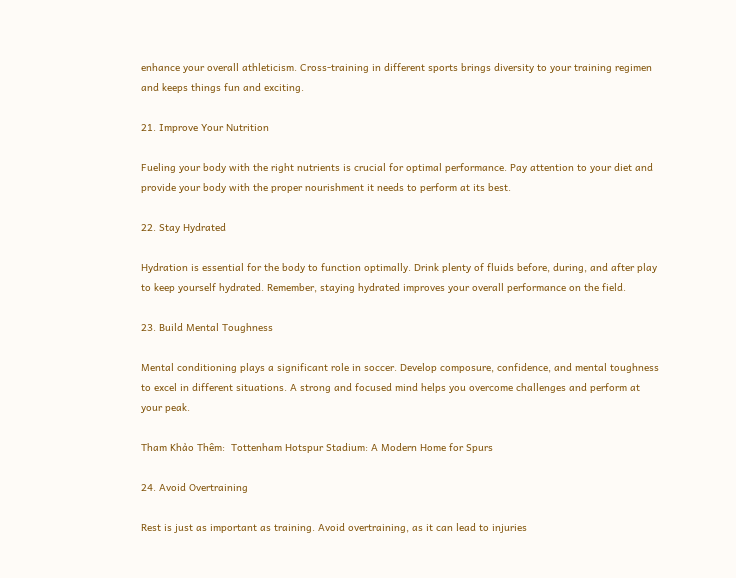enhance your overall athleticism. Cross-training in different sports brings diversity to your training regimen and keeps things fun and exciting.

21. Improve Your Nutrition

Fueling your body with the right nutrients is crucial for optimal performance. Pay attention to your diet and provide your body with the proper nourishment it needs to perform at its best.

22. Stay Hydrated

Hydration is essential for the body to function optimally. Drink plenty of fluids before, during, and after play to keep yourself hydrated. Remember, staying hydrated improves your overall performance on the field.

23. Build Mental Toughness

Mental conditioning plays a significant role in soccer. Develop composure, confidence, and mental toughness to excel in different situations. A strong and focused mind helps you overcome challenges and perform at your peak.

Tham Khảo Thêm:  Tottenham Hotspur Stadium: A Modern Home for Spurs

24. Avoid Overtraining

Rest is just as important as training. Avoid overtraining, as it can lead to injuries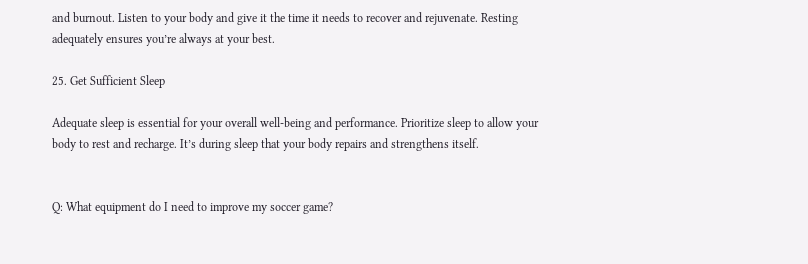and burnout. Listen to your body and give it the time it needs to recover and rejuvenate. Resting adequately ensures you’re always at your best.

25. Get Sufficient Sleep

Adequate sleep is essential for your overall well-being and performance. Prioritize sleep to allow your body to rest and recharge. It’s during sleep that your body repairs and strengthens itself.


Q: What equipment do I need to improve my soccer game?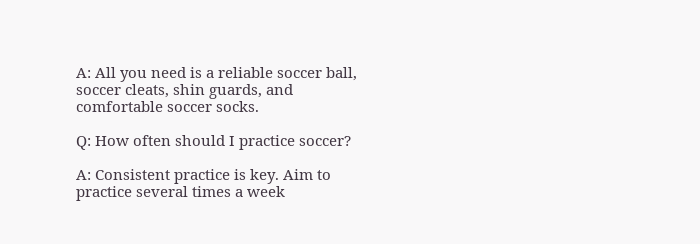A: All you need is a reliable soccer ball, soccer cleats, shin guards, and comfortable soccer socks.

Q: How often should I practice soccer?

A: Consistent practice is key. Aim to practice several times a week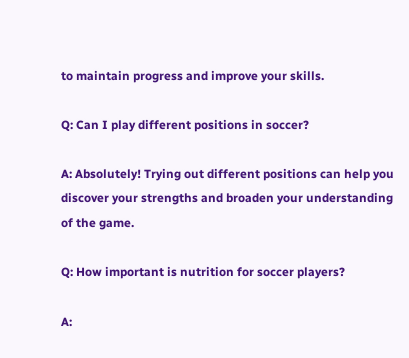to maintain progress and improve your skills.

Q: Can I play different positions in soccer?

A: Absolutely! Trying out different positions can help you discover your strengths and broaden your understanding of the game.

Q: How important is nutrition for soccer players?

A: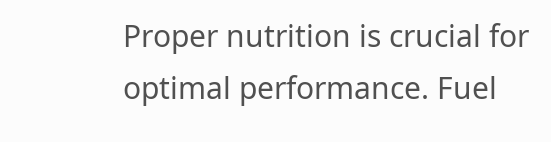Proper nutrition is crucial for optimal performance. Fuel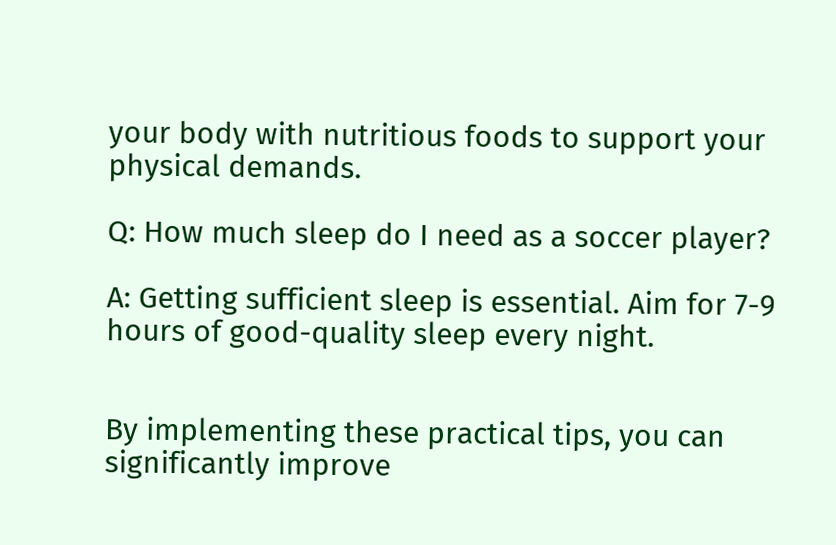your body with nutritious foods to support your physical demands.

Q: How much sleep do I need as a soccer player?

A: Getting sufficient sleep is essential. Aim for 7-9 hours of good-quality sleep every night.


By implementing these practical tips, you can significantly improve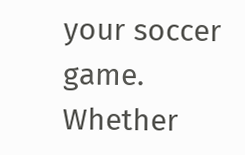your soccer game. Whether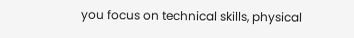you focus on technical skills, physical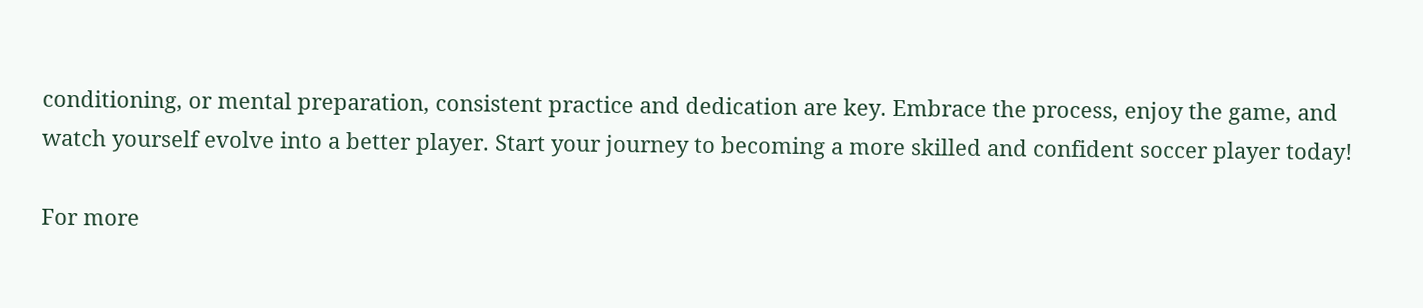conditioning, or mental preparation, consistent practice and dedication are key. Embrace the process, enjoy the game, and watch yourself evolve into a better player. Start your journey to becoming a more skilled and confident soccer player today!

For more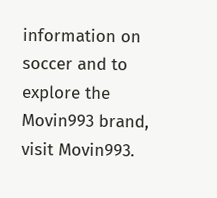information on soccer and to explore the Movin993 brand, visit Movin993.